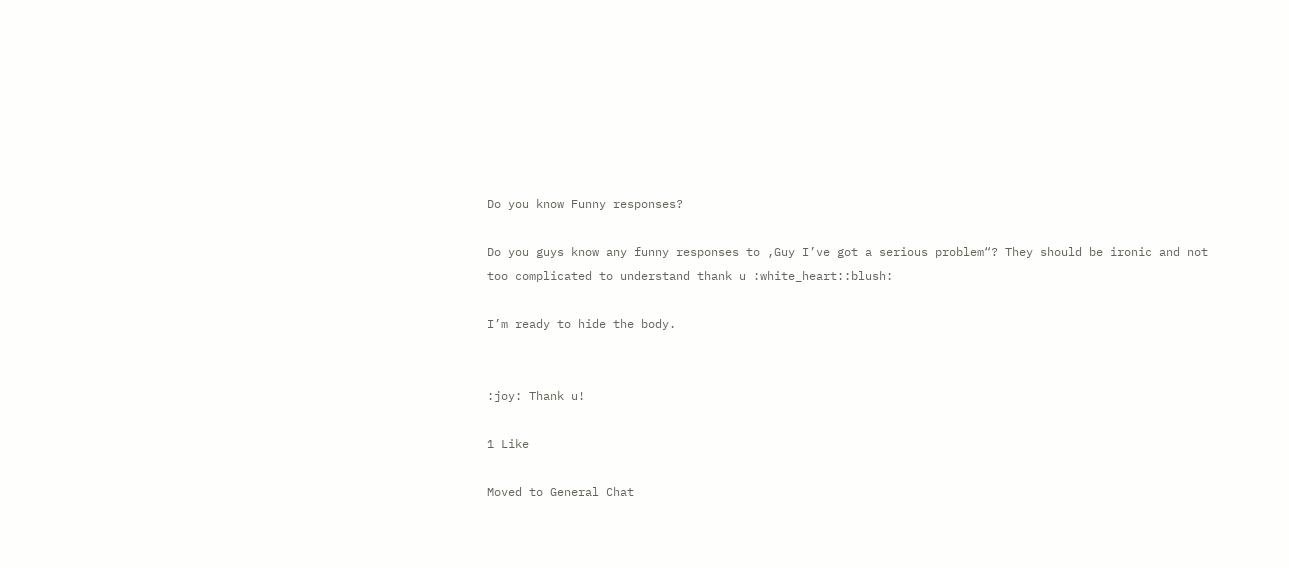Do you know Funny responses?

Do you guys know any funny responses to ,Guy I’ve got a serious problem“? They should be ironic and not too complicated to understand thank u :white_heart::blush:

I’m ready to hide the body.


:joy: Thank u!

1 Like

Moved to General Chat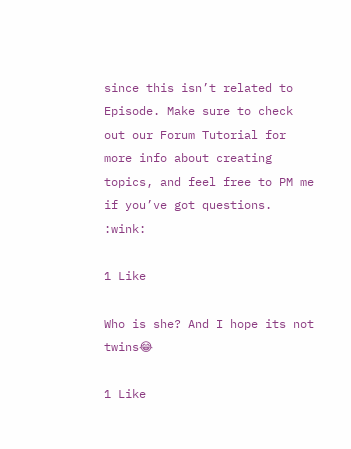since this isn’t related to Episode. Make sure to check out our Forum Tutorial for more info about creating topics, and feel free to PM me if you’ve got questions. :wink:

1 Like

Who is she? And I hope its not twins😂

1 Like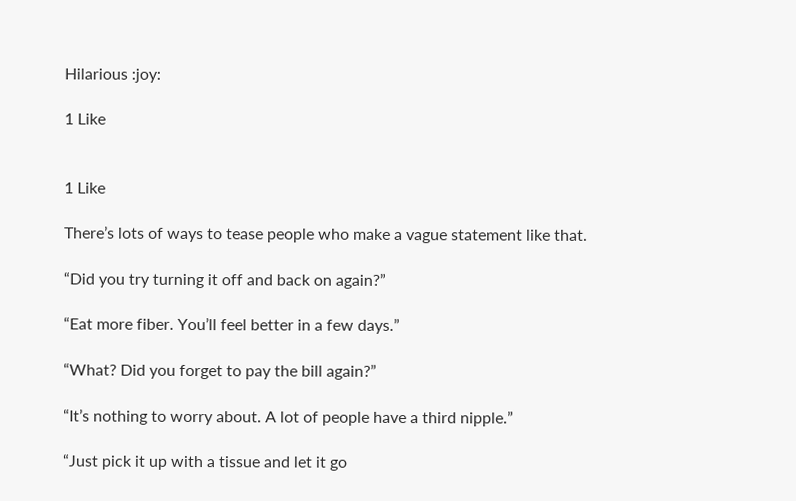Hilarious :joy:

1 Like


1 Like

There’s lots of ways to tease people who make a vague statement like that.

“Did you try turning it off and back on again?”

“Eat more fiber. You’ll feel better in a few days.”

“What? Did you forget to pay the bill again?”

“It’s nothing to worry about. A lot of people have a third nipple.”

“Just pick it up with a tissue and let it go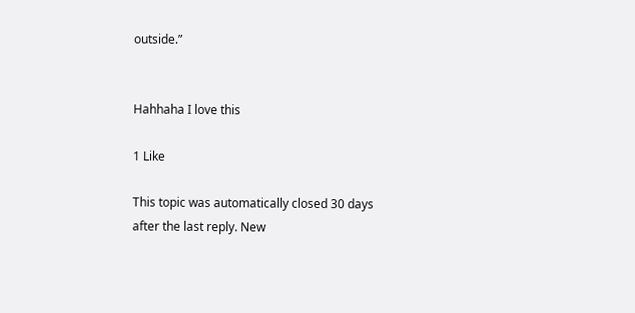outside.”


Hahhaha I love this

1 Like

This topic was automatically closed 30 days after the last reply. New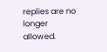replies are no longer allowed.